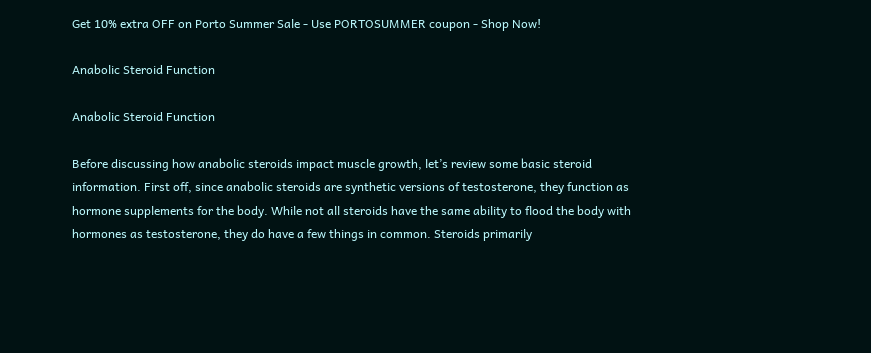Get 10% extra OFF on Porto Summer Sale - Use PORTOSUMMER coupon - Shop Now!

Anabolic Steroid Function

Anabolic Steroid Function

Before discussing how anabolic steroids impact muscle growth, let’s review some basic steroid information. First off, since anabolic steroids are synthetic versions of testosterone, they function as hormone supplements for the body. While not all steroids have the same ability to flood the body with hormones as testosterone, they do have a few things in common. Steroids primarily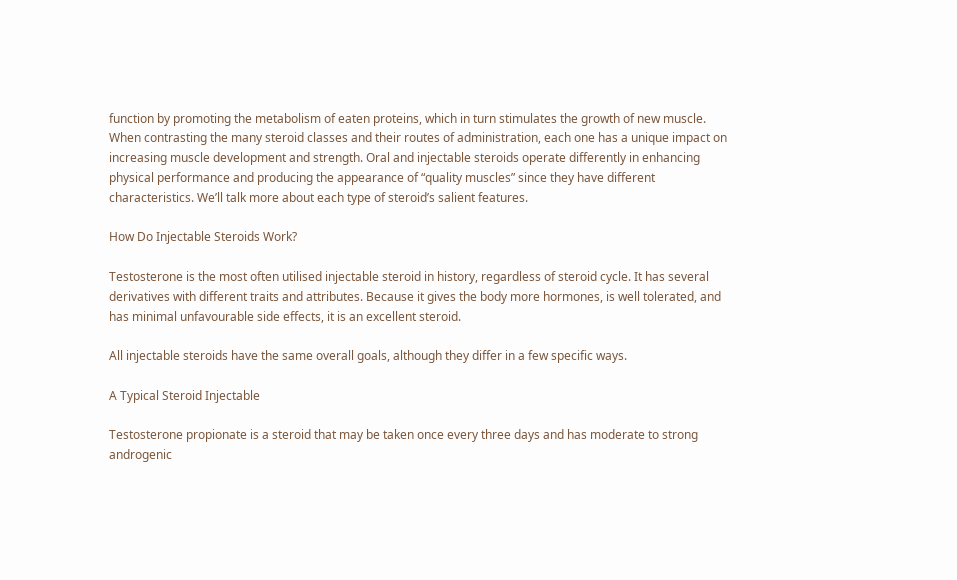function by promoting the metabolism of eaten proteins, which in turn stimulates the growth of new muscle. When contrasting the many steroid classes and their routes of administration, each one has a unique impact on increasing muscle development and strength. Oral and injectable steroids operate differently in enhancing physical performance and producing the appearance of “quality muscles” since they have different characteristics. We’ll talk more about each type of steroid’s salient features.

How Do Injectable Steroids Work?

Testosterone is the most often utilised injectable steroid in history, regardless of steroid cycle. It has several derivatives with different traits and attributes. Because it gives the body more hormones, is well tolerated, and has minimal unfavourable side effects, it is an excellent steroid.

All injectable steroids have the same overall goals, although they differ in a few specific ways.

A Typical Steroid Injectable

Testosterone propionate is a steroid that may be taken once every three days and has moderate to strong androgenic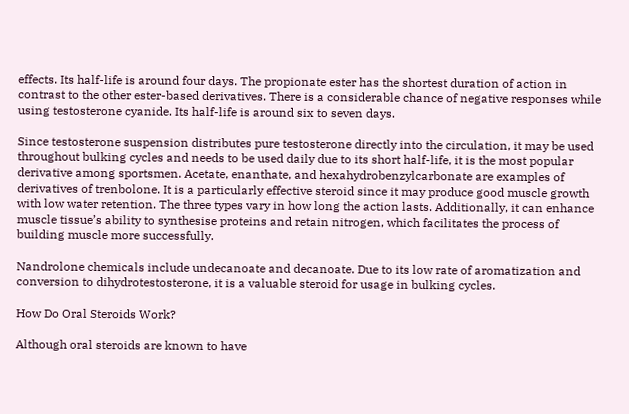effects. Its half-life is around four days. The propionate ester has the shortest duration of action in contrast to the other ester-based derivatives. There is a considerable chance of negative responses while using testosterone cyanide. Its half-life is around six to seven days.

Since testosterone suspension distributes pure testosterone directly into the circulation, it may be used throughout bulking cycles and needs to be used daily due to its short half-life, it is the most popular derivative among sportsmen. Acetate, enanthate, and hexahydrobenzylcarbonate are examples of derivatives of trenbolone. It is a particularly effective steroid since it may produce good muscle growth with low water retention. The three types vary in how long the action lasts. Additionally, it can enhance muscle tissue’s ability to synthesise proteins and retain nitrogen, which facilitates the process of building muscle more successfully.

Nandrolone chemicals include undecanoate and decanoate. Due to its low rate of aromatization and conversion to dihydrotestosterone, it is a valuable steroid for usage in bulking cycles.

How Do Oral Steroids Work?

Although oral steroids are known to have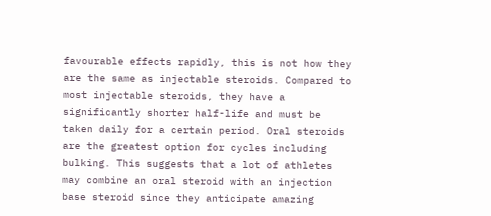favourable effects rapidly, this is not how they are the same as injectable steroids. Compared to most injectable steroids, they have a significantly shorter half-life and must be taken daily for a certain period. Oral steroids are the greatest option for cycles including bulking. This suggests that a lot of athletes may combine an oral steroid with an injection base steroid since they anticipate amazing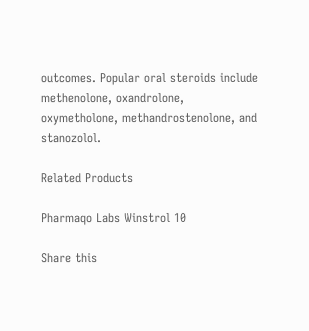outcomes. Popular oral steroids include methenolone, oxandrolone, oxymetholone, methandrostenolone, and stanozolol.

Related Products

Pharmaqo Labs Winstrol 10

Share this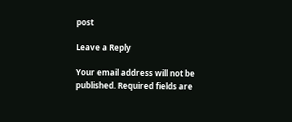post

Leave a Reply

Your email address will not be published. Required fields are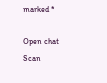marked *

Open chat
Scan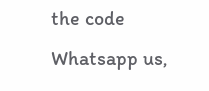the code
Whatsapp us,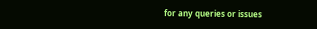for any queries or issues